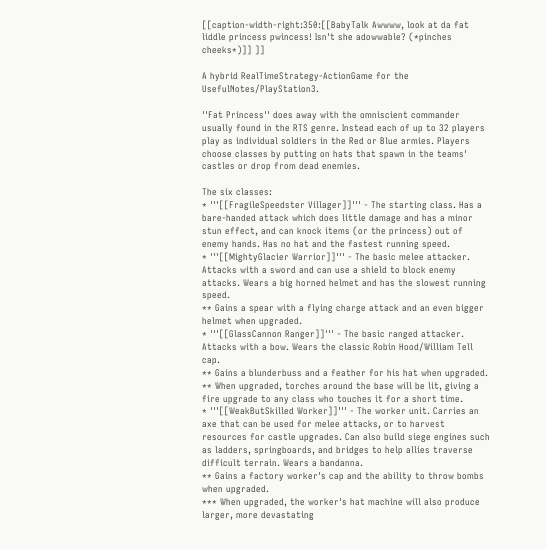[[caption-width-right:350:[[BabyTalk Awwww, look at da fat liddle princess pwincess! Isn't she adowwable? (*pinches cheeks*)]] ]]

A hybrid RealTimeStrategy-ActionGame for the UsefulNotes/PlayStation3.

''Fat Princess'' does away with the omniscient commander usually found in the RTS genre. Instead each of up to 32 players play as individual soldiers in the Red or Blue armies. Players choose classes by putting on hats that spawn in the teams' castles or drop from dead enemies.

The six classes:
* '''[[FragileSpeedster Villager]]''' - The starting class. Has a bare-handed attack which does little damage and has a minor stun effect, and can knock items (or the princess) out of enemy hands. Has no hat and the fastest running speed.
* '''[[MightyGlacier Warrior]]''' - The basic melee attacker. Attacks with a sword and can use a shield to block enemy attacks. Wears a big horned helmet and has the slowest running speed.
** Gains a spear with a flying charge attack and an even bigger helmet when upgraded.
* '''[[GlassCannon Ranger]]''' - The basic ranged attacker. Attacks with a bow. Wears the classic Robin Hood/William Tell cap.
** Gains a blunderbuss and a feather for his hat when upgraded.
** When upgraded, torches around the base will be lit, giving a fire upgrade to any class who touches it for a short time.
* '''[[WeakButSkilled Worker]]''' - The worker unit. Carries an axe that can be used for melee attacks, or to harvest resources for castle upgrades. Can also build siege engines such as ladders, springboards, and bridges to help allies traverse difficult terrain. Wears a bandanna.
** Gains a factory worker's cap and the ability to throw bombs when upgraded.
*** When upgraded, the worker's hat machine will also produce larger, more devastating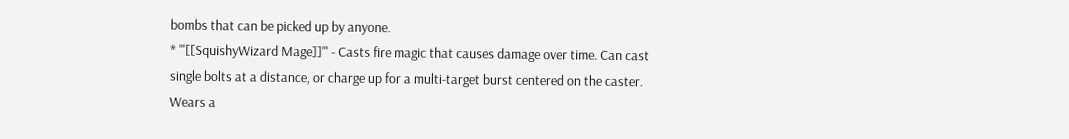bombs that can be picked up by anyone.
* '''[[SquishyWizard Mage]]''' - Casts fire magic that causes damage over time. Can cast single bolts at a distance, or charge up for a multi-target burst centered on the caster. Wears a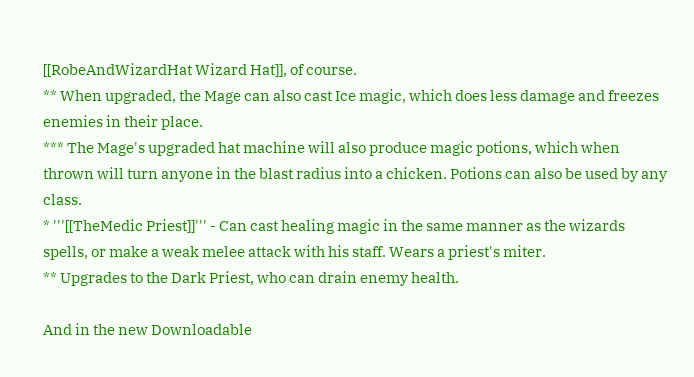[[RobeAndWizardHat Wizard Hat]], of course.
** When upgraded, the Mage can also cast Ice magic, which does less damage and freezes enemies in their place.
*** The Mage's upgraded hat machine will also produce magic potions, which when thrown will turn anyone in the blast radius into a chicken. Potions can also be used by any class.
* '''[[TheMedic Priest]]''' - Can cast healing magic in the same manner as the wizards spells, or make a weak melee attack with his staff. Wears a priest's miter.
** Upgrades to the Dark Priest, who can drain enemy health.

And in the new Downloadable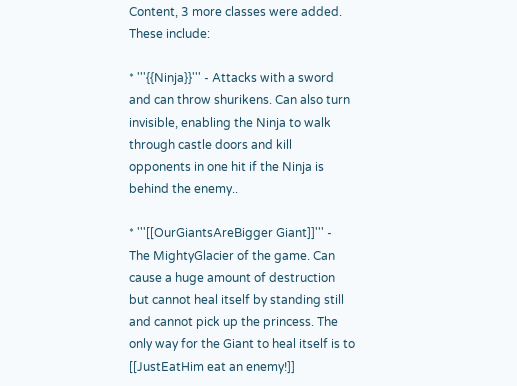Content, 3 more classes were added. These include:

* '''{{Ninja}}''' - Attacks with a sword and can throw shurikens. Can also turn invisible, enabling the Ninja to walk through castle doors and kill opponents in one hit if the Ninja is behind the enemy..

* '''[[OurGiantsAreBigger Giant]]''' - The MightyGlacier of the game. Can cause a huge amount of destruction but cannot heal itself by standing still and cannot pick up the princess. The only way for the Giant to heal itself is to [[JustEatHim eat an enemy!]]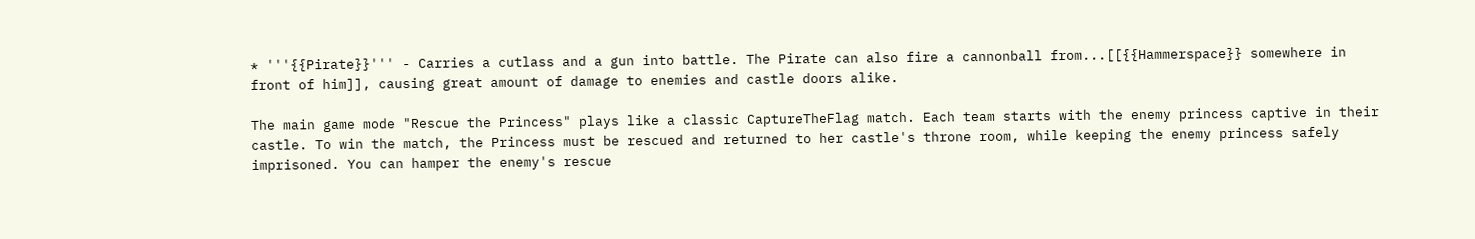* '''{{Pirate}}''' - Carries a cutlass and a gun into battle. The Pirate can also fire a cannonball from...[[{{Hammerspace}} somewhere in front of him]], causing great amount of damage to enemies and castle doors alike.

The main game mode "Rescue the Princess" plays like a classic CaptureTheFlag match. Each team starts with the enemy princess captive in their castle. To win the match, the Princess must be rescued and returned to her castle's throne room, while keeping the enemy princess safely imprisoned. You can hamper the enemy's rescue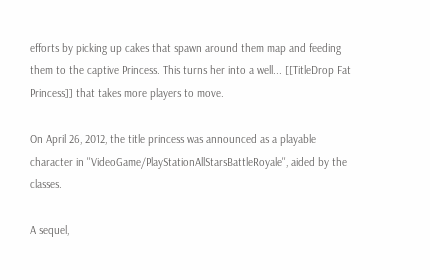efforts by picking up cakes that spawn around them map and feeding them to the captive Princess. This turns her into a well... [[TitleDrop Fat Princess]] that takes more players to move.

On April 26, 2012, the title princess was announced as a playable character in ''VideoGame/PlayStationAllStarsBattleRoyale'', aided by the classes.

A sequel,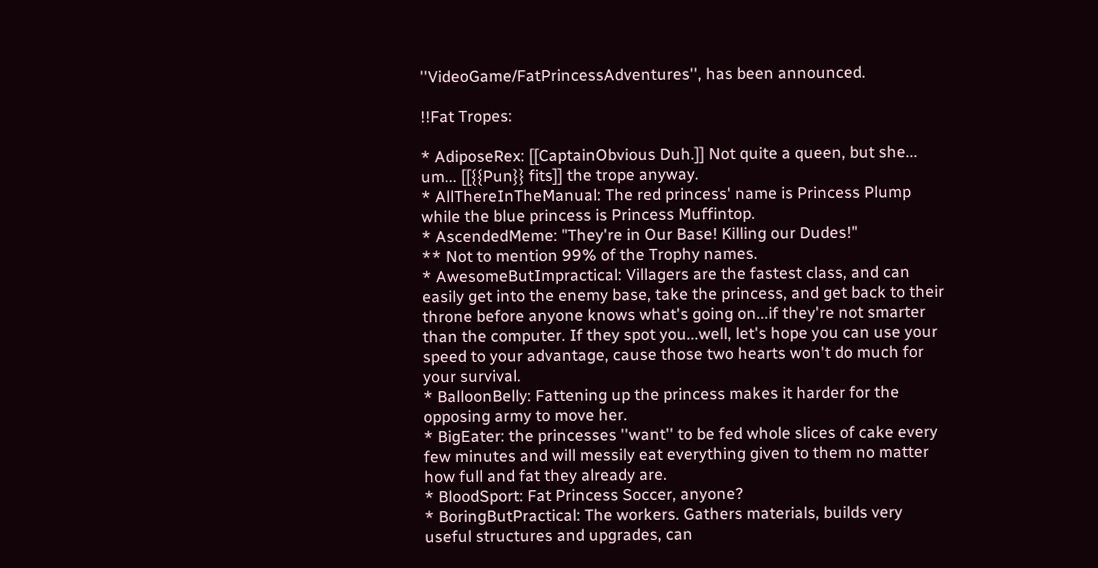''VideoGame/FatPrincessAdventures'', has been announced.

!!Fat Tropes:

* AdiposeRex: [[CaptainObvious Duh.]] Not quite a queen, but she... um... [[{{Pun}} fits]] the trope anyway.
* AllThereInTheManual: The red princess' name is Princess Plump while the blue princess is Princess Muffintop.
* AscendedMeme: "They're in Our Base! Killing our Dudes!"
** Not to mention 99% of the Trophy names.
* AwesomeButImpractical: Villagers are the fastest class, and can easily get into the enemy base, take the princess, and get back to their throne before anyone knows what's going on...if they're not smarter than the computer. If they spot you...well, let's hope you can use your speed to your advantage, cause those two hearts won't do much for your survival.
* BalloonBelly: Fattening up the princess makes it harder for the opposing army to move her.
* BigEater: the princesses ''want'' to be fed whole slices of cake every few minutes and will messily eat everything given to them no matter how full and fat they already are.
* BloodSport: Fat Princess Soccer, anyone?
* BoringButPractical: The workers. Gathers materials, builds very useful structures and upgrades, can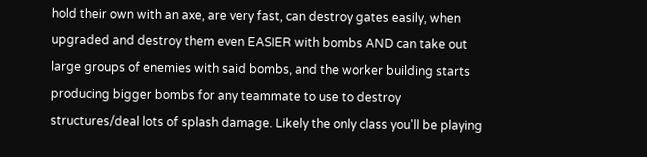hold their own with an axe, are very fast, can destroy gates easily, when upgraded and destroy them even EASIER with bombs AND can take out large groups of enemies with said bombs, and the worker building starts producing bigger bombs for any teammate to use to destroy structures/deal lots of splash damage. Likely the only class you'll be playing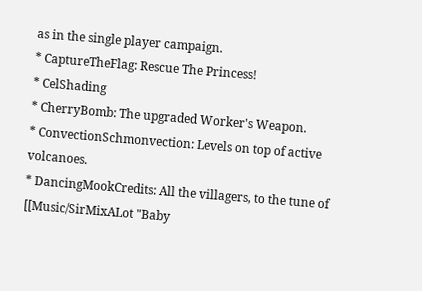as in the single player campaign.
* CaptureTheFlag: Rescue The Princess!
* CelShading
* CherryBomb: The upgraded Worker's Weapon.
* ConvectionSchmonvection: Levels on top of active volcanoes.
* DancingMookCredits: All the villagers, to the tune of [[Music/SirMixALot "Baby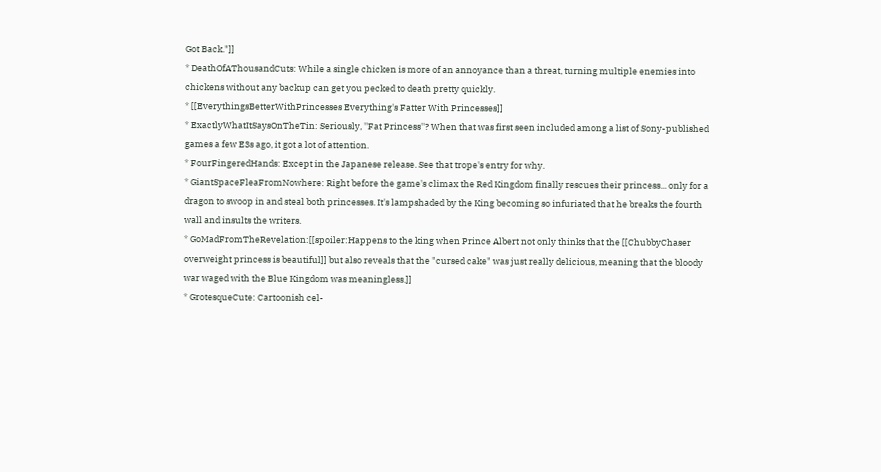Got Back."]]
* DeathOfAThousandCuts: While a single chicken is more of an annoyance than a threat, turning multiple enemies into chickens without any backup can get you pecked to death pretty quickly.
* [[EverythingsBetterWithPrincesses Everything's Fatter With Princesses]]
* ExactlyWhatItSaysOnTheTin: Seriously, ''Fat Princess''? When that was first seen included among a list of Sony-published games a few E3s ago, it got a lot of attention.
* FourFingeredHands: Except in the Japanese release. See that trope's entry for why.
* GiantSpaceFleaFromNowhere: Right before the game's climax the Red Kingdom finally rescues their princess... only for a dragon to swoop in and steal both princesses. It's lampshaded by the King becoming so infuriated that he breaks the fourth wall and insults the writers.
* GoMadFromTheRevelation:[[spoiler:Happens to the king when Prince Albert not only thinks that the [[ChubbyChaser overweight princess is beautiful]] but also reveals that the "cursed cake" was just really delicious, meaning that the bloody war waged with the Blue Kingdom was meaningless.]]
* GrotesqueCute: Cartoonish cel-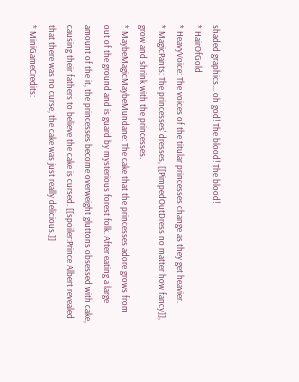shaded graphics... oh god! The blood! The blood!
* HairOfGold
* HeavyVoice: The voices of the titular princesses change as they get heavier.
* MagicPants: The princesses' dresses, [[PimpedOutDress no matter how fancy]], grow and shrink with the princesses.
* MaybeMagicMaybeMundane: The cake that the princesses adore grows from out of the ground and is guard by mysterious forest folk. After eating a large amount of the it, the princesses become overweight gluttons obsessed with cake, causing their fathers to believe the cake is cursed. [[spoiler:Prince Albert revealed that there was no curse, the cake was just really delicious.]]
* MiniGameCredits: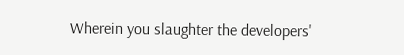Wherein you slaughter the developers'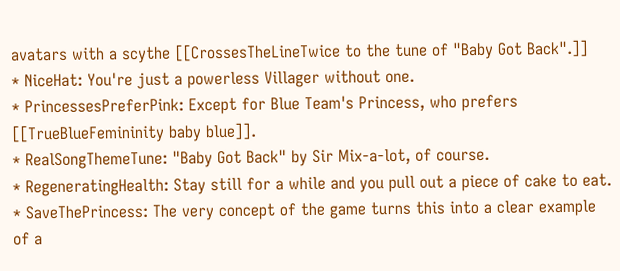avatars with a scythe [[CrossesTheLineTwice to the tune of "Baby Got Back".]]
* NiceHat: You're just a powerless Villager without one.
* PrincessesPreferPink: Except for Blue Team's Princess, who prefers [[TrueBlueFemininity baby blue]].
* RealSongThemeTune: "Baby Got Back" by Sir Mix-a-lot, of course.
* RegeneratingHealth: Stay still for a while and you pull out a piece of cake to eat.
* SaveThePrincess: The very concept of the game turns this into a clear example of a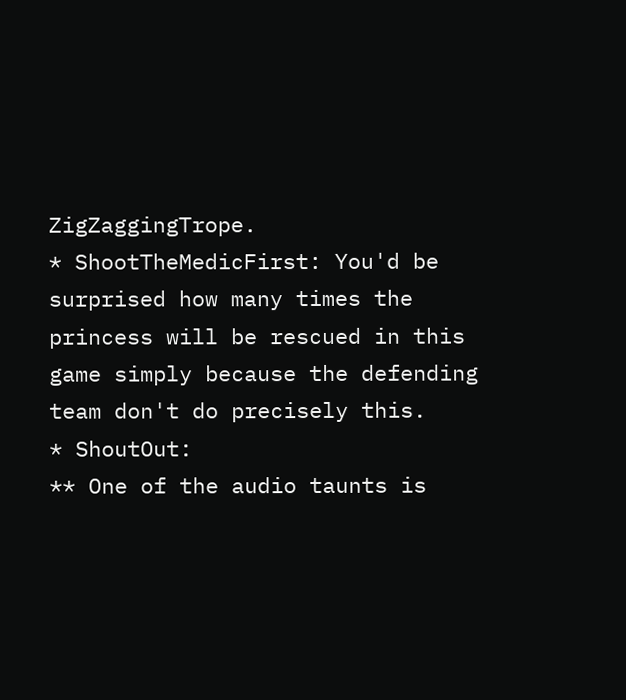ZigZaggingTrope.
* ShootTheMedicFirst: You'd be surprised how many times the princess will be rescued in this game simply because the defending team don't do precisely this.
* ShoutOut:
** One of the audio taunts is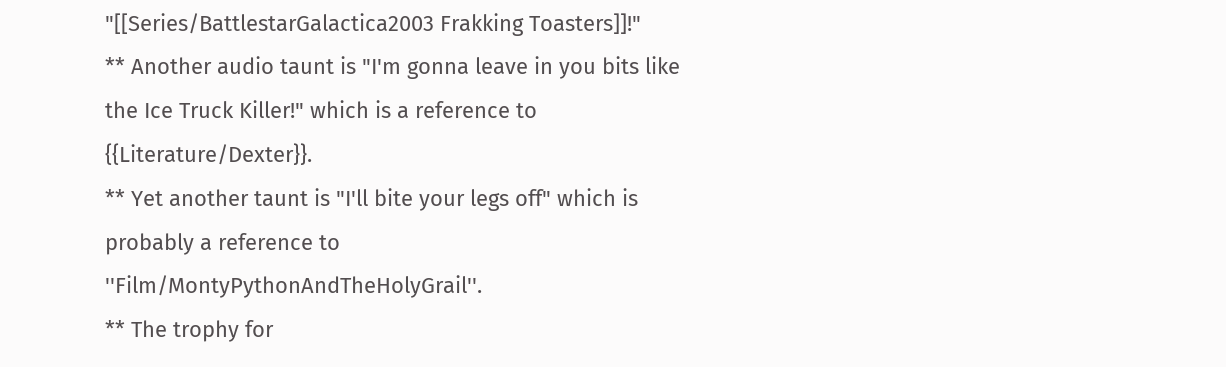"[[Series/BattlestarGalactica2003 Frakking Toasters]]!"
** Another audio taunt is "I'm gonna leave in you bits like the Ice Truck Killer!" which is a reference to {{Literature/Dexter}}.
** Yet another taunt is "I'll bite your legs off" which is probably a reference to ''Film/MontyPythonAndTheHolyGrail''.
** The trophy for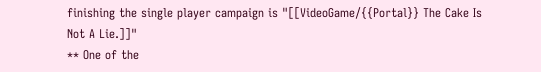finishing the single player campaign is "[[VideoGame/{{Portal}} The Cake Is Not A Lie.]]"
** One of the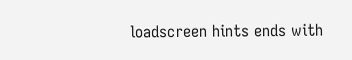loadscreen hints ends with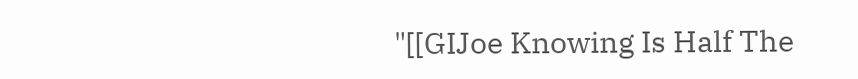"[[GIJoe Knowing Is Half The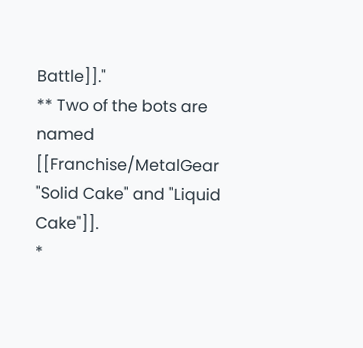Battle]]."
** Two of the bots are named [[Franchise/MetalGear "Solid Cake" and "Liquid Cake"]].
*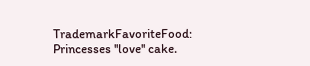TrademarkFavoriteFood: Princesses ''love'' cake.